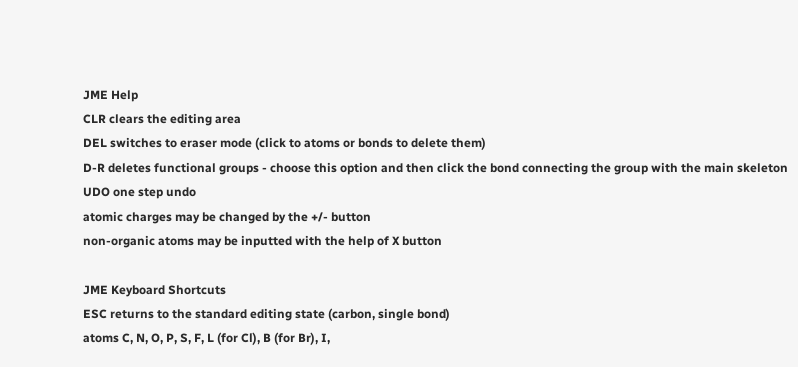JME Help
CLR clears the editing area
DEL switches to eraser mode (click to atoms or bonds to delete them)
D-R deletes functional groups - choose this option and then click the bond connecting the group with the main skeleton
UDO one step undo
atomic charges may be changed by the +/- button
non-organic atoms may be inputted with the help of X button

JME Keyboard Shortcuts
ESC returns to the standard editing state (carbon, single bond)
atoms C, N, O, P, S, F, L (for Cl), B (for Br), I,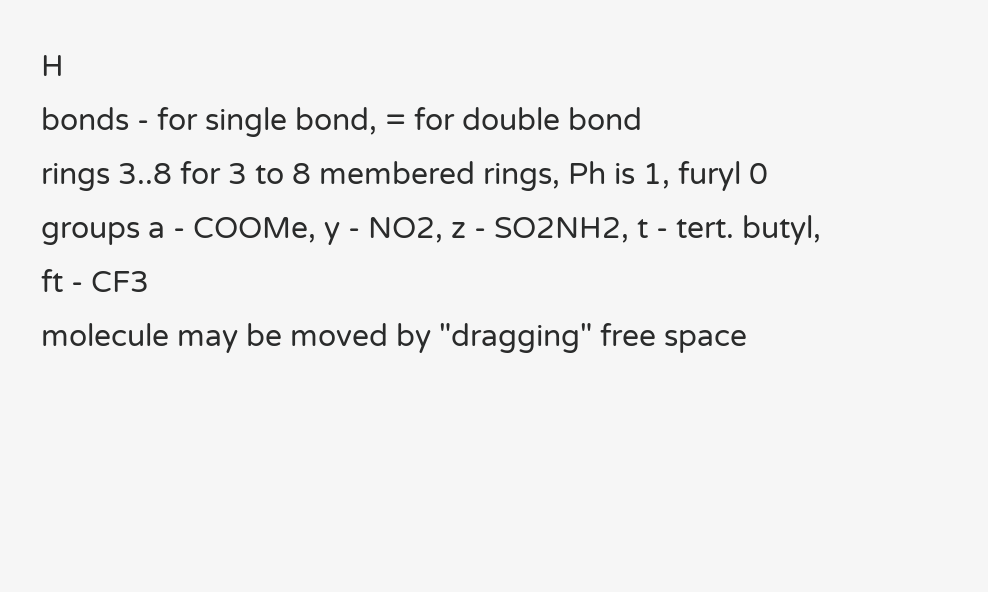H
bonds - for single bond, = for double bond
rings 3..8 for 3 to 8 membered rings, Ph is 1, furyl 0
groups a - COOMe, y - NO2, z - SO2NH2, t - tert. butyl, ft - CF3
molecule may be moved by "dragging" free space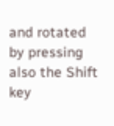and rotated by pressing also the Shift key